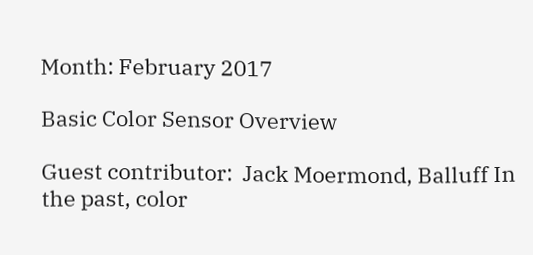Month: February 2017

Basic Color Sensor Overview

Guest contributor:  Jack Moermond, Balluff In the past, color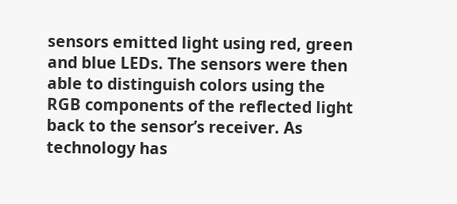sensors emitted light using red, green and blue LEDs. The sensors were then able to distinguish colors using the RGB components of the reflected light back to the sensor’s receiver. As technology has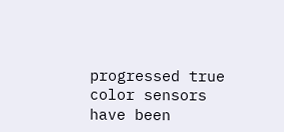progressed true color sensors have been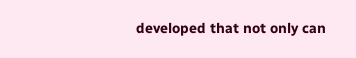developed that not only can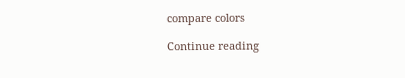compare colors

Continue reading